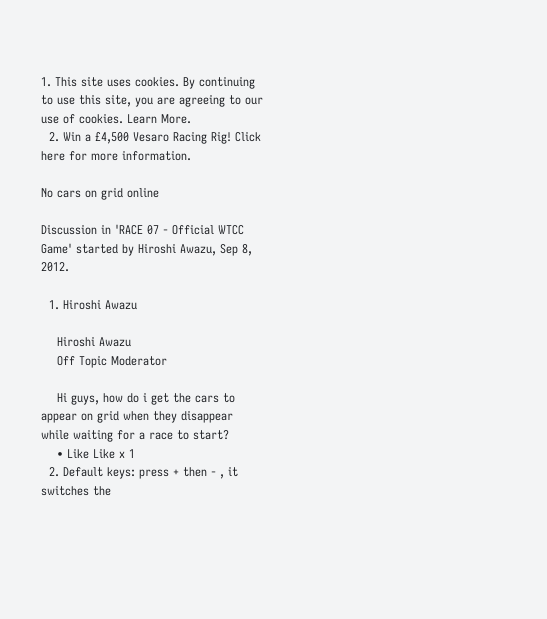1. This site uses cookies. By continuing to use this site, you are agreeing to our use of cookies. Learn More.
  2. Win a £4,500 Vesaro Racing Rig! Click here for more information.

No cars on grid online

Discussion in 'RACE 07 - Official WTCC Game' started by Hiroshi Awazu, Sep 8, 2012.

  1. Hiroshi Awazu

    Hiroshi Awazu
    Off Topic Moderator

    Hi guys, how do i get the cars to appear on grid when they disappear while waiting for a race to start?
    • Like Like x 1
  2. Default keys: press + then - , it switches the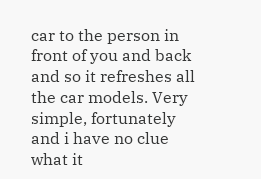car to the person in front of you and back and so it refreshes all the car models. Very simple, fortunately and i have no clue what it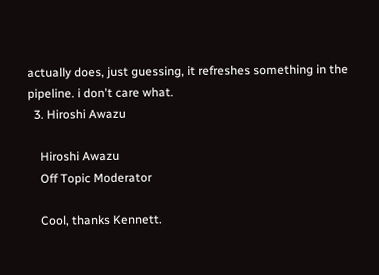actually does, just guessing, it refreshes something in the pipeline. i don't care what.
  3. Hiroshi Awazu

    Hiroshi Awazu
    Off Topic Moderator

    Cool, thanks Kennett.